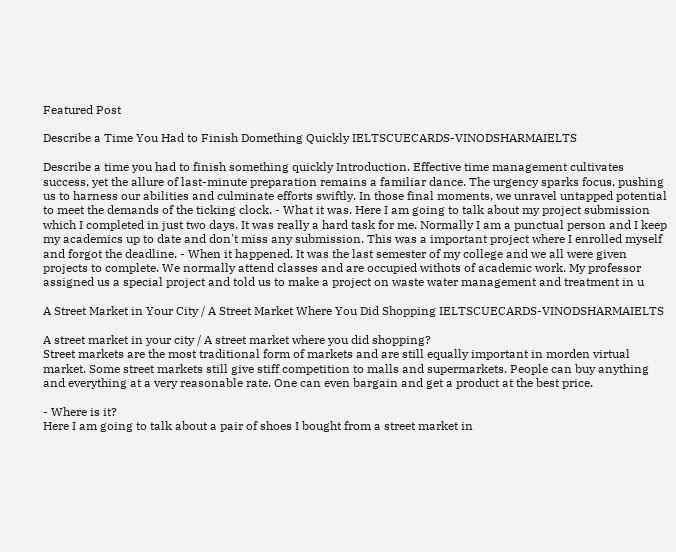Featured Post

Describe a Time You Had to Finish Domething Quickly IELTSCUECARDS-VINODSHARMAIELTS

Describe a time you had to finish something quickly Introduction. Effective time management cultivates success, yet the allure of last-minute preparation remains a familiar dance. The urgency sparks focus, pushing us to harness our abilities and culminate efforts swiftly. In those final moments, we unravel untapped potential to meet the demands of the ticking clock. - What it was. Here I am going to talk about my project submission which I completed in just two days. It was really a hard task for me. Normally I am a punctual person and I keep my academics up to date and don't miss any submission. This was a important project where I enrolled myself and forgot the deadline. - When it happened. It was the last semester of my college and we all were given projects to complete. We normally attend classes and are occupied withots of academic work. My professor assigned us a special project and told us to make a project on waste water management and treatment in u

A Street Market in Your City / A Street Market Where You Did Shopping IELTSCUECARDS-VINODSHARMAIELTS

A street market in your city / A street market where you did shopping?
Street markets are the most traditional form of markets and are still equally important in morden virtual market. Some street markets still give stiff competition to malls and supermarkets. People can buy anything and everything at a very reasonable rate. One can even bargain and get a product at the best price.

- Where is it?
Here I am going to talk about a pair of shoes I bought from a street market in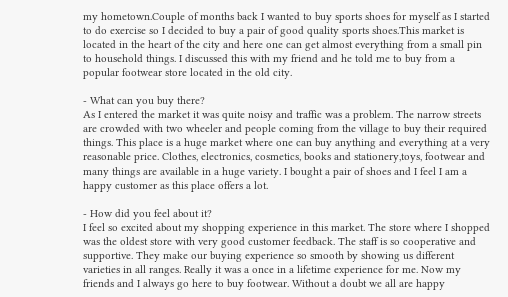my hometown.Couple of months back I wanted to buy sports shoes for myself as I started to do exercise so I decided to buy a pair of good quality sports shoes.This market is located in the heart of the city and here one can get almost everything from a small pin to household things. I discussed this with my friend and he told me to buy from a popular footwear store located in the old city.

- What can you buy there?
As I entered the market it was quite noisy and traffic was a problem. The narrow streets are crowded with two wheeler and people coming from the village to buy their required things. This place is a huge market where one can buy anything and everything at a very reasonable price. Clothes, electronics, cosmetics, books and stationery,toys, footwear and many things are available in a huge variety. I bought a pair of shoes and I feel I am a happy customer as this place offers a lot.

- How did you feel about it?
I feel so excited about my shopping experience in this market. The store where I shopped was the oldest store with very good customer feedback. The staff is so cooperative and supportive. They make our buying experience so smooth by showing us different varieties in all ranges. Really it was a once in a lifetime experience for me. Now my friends and I always go here to buy footwear. Without a doubt we all are happy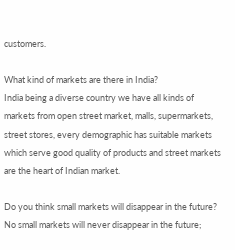customers.

What kind of markets are there in India?
India being a diverse country we have all kinds of markets from open street market, malls, supermarkets, street stores, every demographic has suitable markets which serve good quality of products and street markets are the heart of Indian market.

Do you think small markets will disappear in the future?
No small markets will never disappear in the future;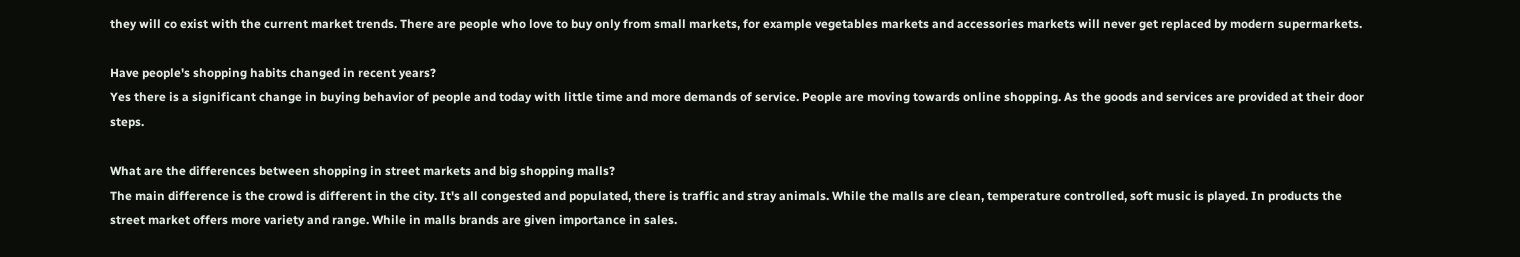they will co exist with the current market trends. There are people who love to buy only from small markets, for example vegetables markets and accessories markets will never get replaced by modern supermarkets.

Have people's shopping habits changed in recent years?
Yes there is a significant change in buying behavior of people and today with little time and more demands of service. People are moving towards online shopping. As the goods and services are provided at their door steps.

What are the differences between shopping in street markets and big shopping malls?
The main difference is the crowd is different in the city. It's all congested and populated, there is traffic and stray animals. While the malls are clean, temperature controlled, soft music is played. In products the street market offers more variety and range. While in malls brands are given importance in sales.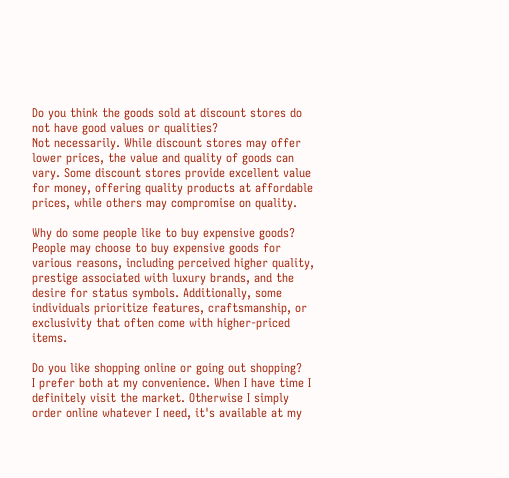Do you think the goods sold at discount stores do not have good values or qualities?
Not necessarily. While discount stores may offer lower prices, the value and quality of goods can vary. Some discount stores provide excellent value for money, offering quality products at affordable prices, while others may compromise on quality.

Why do some people like to buy expensive goods?
People may choose to buy expensive goods for various reasons, including perceived higher quality, prestige associated with luxury brands, and the desire for status symbols. Additionally, some individuals prioritize features, craftsmanship, or exclusivity that often come with higher-priced items.

Do you like shopping online or going out shopping?
I prefer both at my convenience. When I have time I definitely visit the market. Otherwise I simply order online whatever I need, it's available at my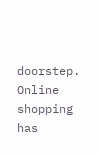doorstep. Online shopping has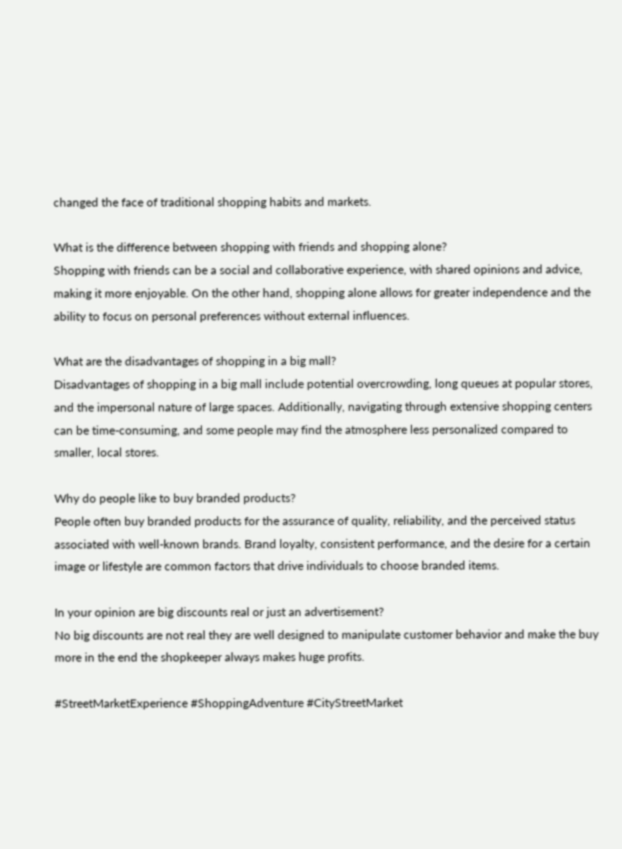changed the face of traditional shopping habits and markets.

What is the difference between shopping with friends and shopping alone?
Shopping with friends can be a social and collaborative experience, with shared opinions and advice, making it more enjoyable. On the other hand, shopping alone allows for greater independence and the ability to focus on personal preferences without external influences.

What are the disadvantages of shopping in a big mall?
Disadvantages of shopping in a big mall include potential overcrowding, long queues at popular stores, and the impersonal nature of large spaces. Additionally, navigating through extensive shopping centers can be time-consuming, and some people may find the atmosphere less personalized compared to smaller, local stores.

Why do people like to buy branded products?
People often buy branded products for the assurance of quality, reliability, and the perceived status associated with well-known brands. Brand loyalty, consistent performance, and the desire for a certain image or lifestyle are common factors that drive individuals to choose branded items.

In your opinion are big discounts real or just an advertisement?
No big discounts are not real they are well designed to manipulate customer behavior and make the buy more in the end the shopkeeper always makes huge profits.

#StreetMarketExperience #ShoppingAdventure #CityStreetMarket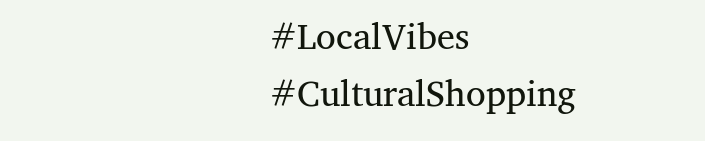#LocalVibes #CulturalShopping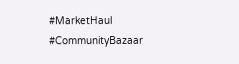#MarketHaul #CommunityBazaar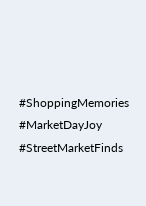#ShoppingMemories #MarketDayJoy #StreetMarketFinds